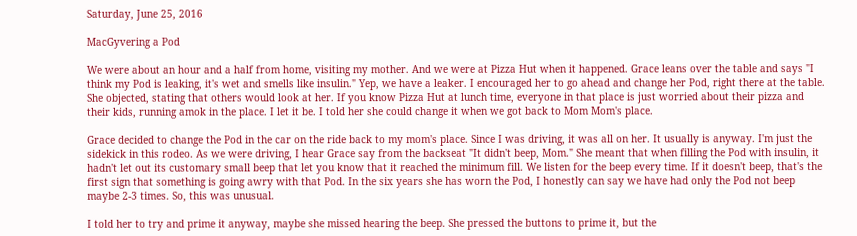Saturday, June 25, 2016

MacGyvering a Pod

We were about an hour and a half from home, visiting my mother. And we were at Pizza Hut when it happened. Grace leans over the table and says "I think my Pod is leaking, it's wet and smells like insulin." Yep, we have a leaker. I encouraged her to go ahead and change her Pod, right there at the table. She objected, stating that others would look at her. If you know Pizza Hut at lunch time, everyone in that place is just worried about their pizza and their kids, running amok in the place. I let it be. I told her she could change it when we got back to Mom Mom's place.

Grace decided to change the Pod in the car on the ride back to my mom's place. Since I was driving, it was all on her. It usually is anyway. I'm just the sidekick in this rodeo. As we were driving, I hear Grace say from the backseat "It didn't beep, Mom." She meant that when filling the Pod with insulin, it hadn't let out its customary small beep that let you know that it reached the minimum fill. We listen for the beep every time. If it doesn't beep, that's the first sign that something is going awry with that Pod. In the six years she has worn the Pod, I honestly can say we have had only the Pod not beep maybe 2-3 times. So, this was unusual.

I told her to try and prime it anyway, maybe she missed hearing the beep. She pressed the buttons to prime it, but the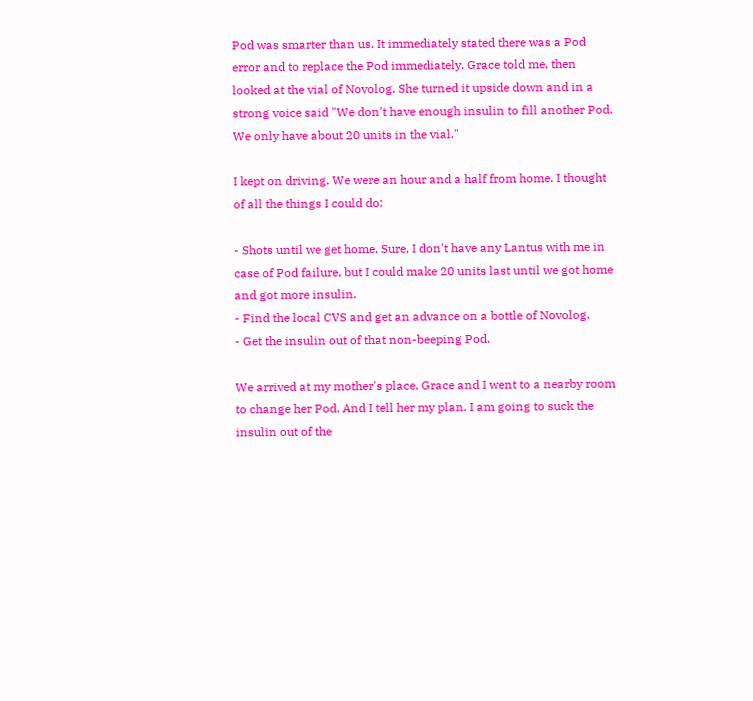Pod was smarter than us. It immediately stated there was a Pod error and to replace the Pod immediately. Grace told me, then looked at the vial of Novolog. She turned it upside down and in a strong voice said "We don't have enough insulin to fill another Pod. We only have about 20 units in the vial."

I kept on driving. We were an hour and a half from home. I thought of all the things I could do:

- Shots until we get home. Sure, I don't have any Lantus with me in case of Pod failure, but I could make 20 units last until we got home and got more insulin.
- Find the local CVS and get an advance on a bottle of Novolog.
- Get the insulin out of that non-beeping Pod.

We arrived at my mother's place. Grace and I went to a nearby room to change her Pod. And I tell her my plan. I am going to suck the insulin out of the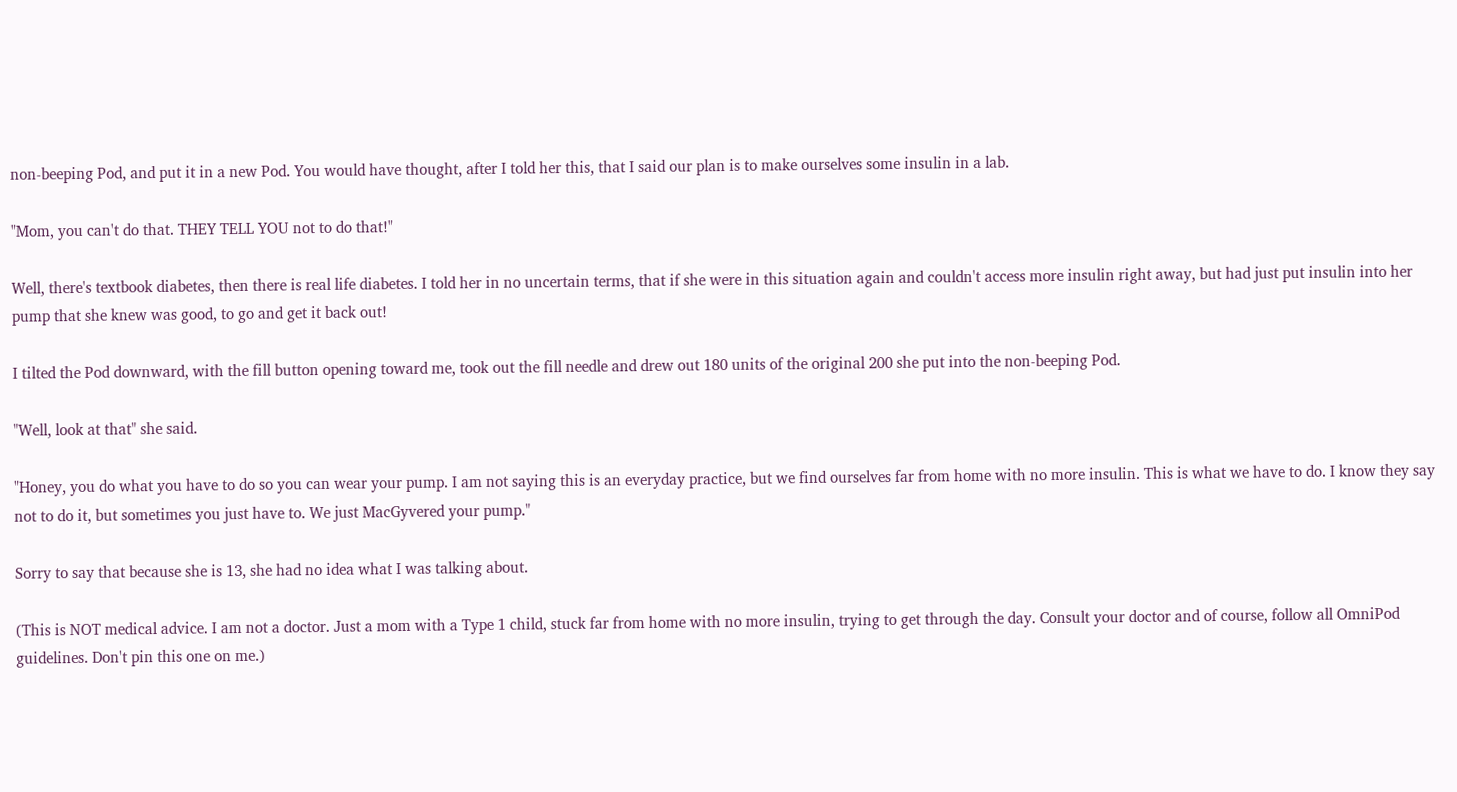non-beeping Pod, and put it in a new Pod. You would have thought, after I told her this, that I said our plan is to make ourselves some insulin in a lab.

"Mom, you can't do that. THEY TELL YOU not to do that!"

Well, there's textbook diabetes, then there is real life diabetes. I told her in no uncertain terms, that if she were in this situation again and couldn't access more insulin right away, but had just put insulin into her pump that she knew was good, to go and get it back out!

I tilted the Pod downward, with the fill button opening toward me, took out the fill needle and drew out 180 units of the original 200 she put into the non-beeping Pod.

"Well, look at that" she said.

"Honey, you do what you have to do so you can wear your pump. I am not saying this is an everyday practice, but we find ourselves far from home with no more insulin. This is what we have to do. I know they say not to do it, but sometimes you just have to. We just MacGyvered your pump."

Sorry to say that because she is 13, she had no idea what I was talking about.

(This is NOT medical advice. I am not a doctor. Just a mom with a Type 1 child, stuck far from home with no more insulin, trying to get through the day. Consult your doctor and of course, follow all OmniPod guidelines. Don't pin this one on me.)